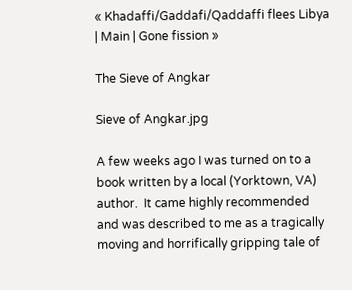« Khadaffi/Gaddafi/Qaddaffi flees Libya | Main | Gone fission »

The Sieve of Angkar

Sieve of Angkar.jpg

A few weeks ago I was turned on to a book written by a local (Yorktown, VA) author.  It came highly recommended and was described to me as a tragically moving and horrifically gripping tale of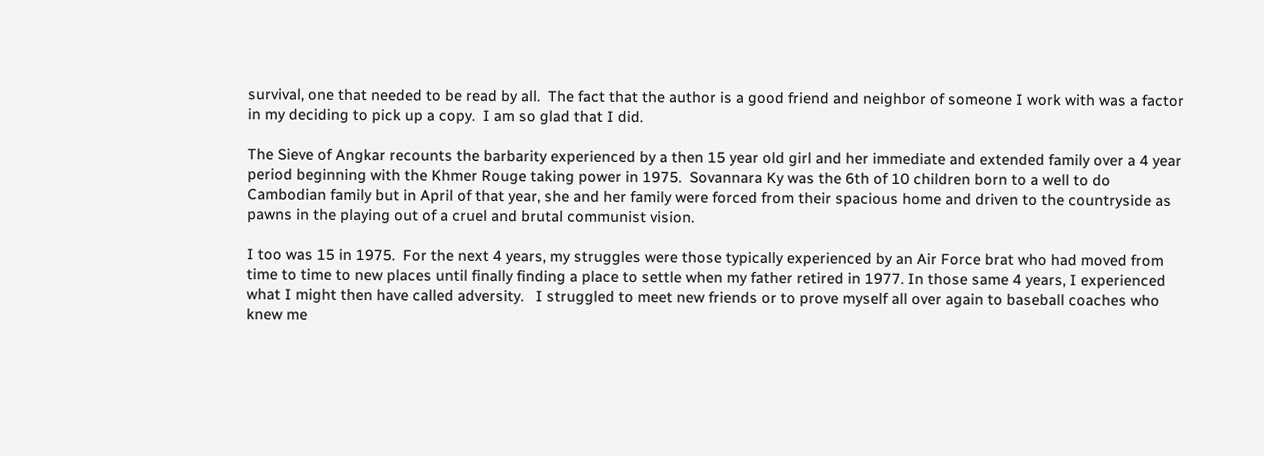survival, one that needed to be read by all.  The fact that the author is a good friend and neighbor of someone I work with was a factor in my deciding to pick up a copy.  I am so glad that I did.

The Sieve of Angkar recounts the barbarity experienced by a then 15 year old girl and her immediate and extended family over a 4 year period beginning with the Khmer Rouge taking power in 1975.  Sovannara Ky was the 6th of 10 children born to a well to do Cambodian family but in April of that year, she and her family were forced from their spacious home and driven to the countryside as pawns in the playing out of a cruel and brutal communist vision.

I too was 15 in 1975.  For the next 4 years, my struggles were those typically experienced by an Air Force brat who had moved from time to time to new places until finally finding a place to settle when my father retired in 1977. In those same 4 years, I experienced what I might then have called adversity.   I struggled to meet new friends or to prove myself all over again to baseball coaches who knew me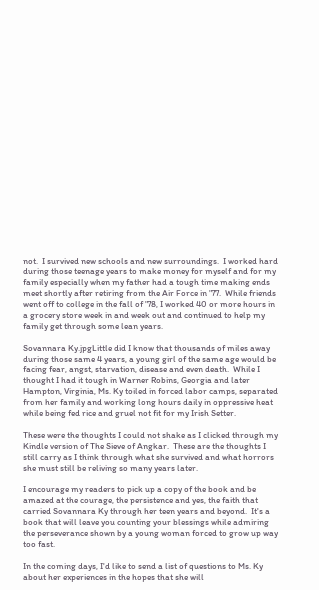not.  I survived new schools and new surroundings.  I worked hard during those teenage years to make money for myself and for my family especially when my father had a tough time making ends meet shortly after retiring from the Air Force in '77.  While friends went off to college in the fall of '78, I worked 40 or more hours in a grocery store week in and week out and continued to help my family get through some lean years.

Sovannara Ky.jpgLittle did I know that thousands of miles away during those same 4 years, a young girl of the same age would be facing fear, angst, starvation, disease and even death.  While I thought I had it tough in Warner Robins, Georgia and later Hampton, Virginia, Ms. Ky toiled in forced labor camps, separated from her family and working long hours daily in oppressive heat while being fed rice and gruel not fit for my Irish Setter.

These were the thoughts I could not shake as I clicked through my Kindle version of The Sieve of Angkar.  These are the thoughts I still carry as I think through what she survived and what horrors she must still be reliving so many years later.

I encourage my readers to pick up a copy of the book and be amazed at the courage, the persistence and yes, the faith that carried Sovannara Ky through her teen years and beyond.  It's a book that will leave you counting your blessings while admiring the perseverance shown by a young woman forced to grow up way too fast.

In the coming days, I'd like to send a list of questions to Ms. Ky about her experiences in the hopes that she will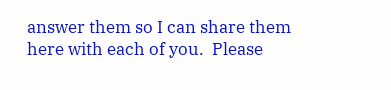answer them so I can share them here with each of you.  Please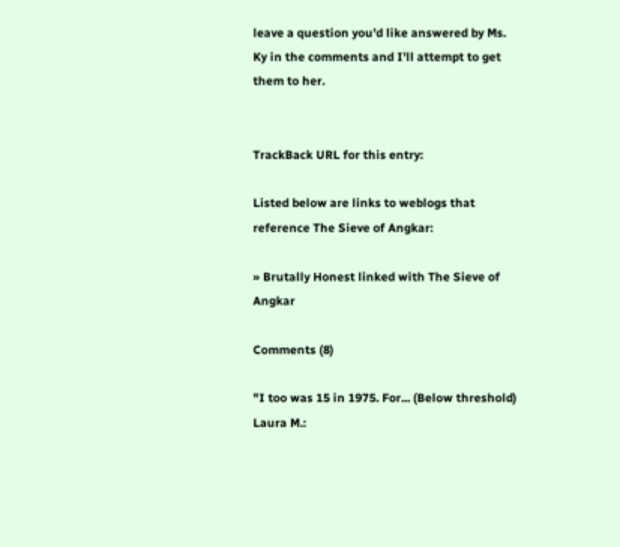leave a question you'd like answered by Ms. Ky in the comments and I'll attempt to get them to her.


TrackBack URL for this entry:

Listed below are links to weblogs that reference The Sieve of Angkar:

» Brutally Honest linked with The Sieve of Angkar

Comments (8)

"I too was 15 in 1975. For... (Below threshold)
Laura M.: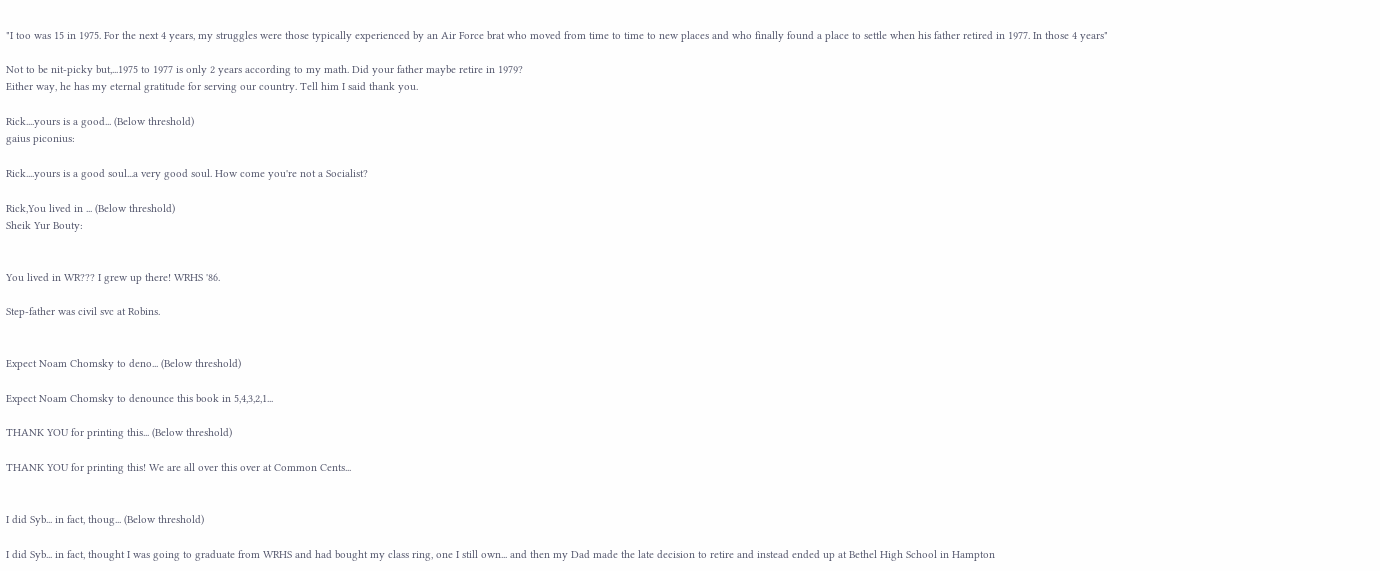"I too was 15 in 1975. For the next 4 years, my struggles were those typically experienced by an Air Force brat who moved from time to time to new places and who finally found a place to settle when his father retired in 1977. In those 4 years"

Not to be nit-picky but,...1975 to 1977 is only 2 years according to my math. Did your father maybe retire in 1979?
Either way, he has my eternal gratitude for serving our country. Tell him I said thank you.

Rick....yours is a good... (Below threshold)
gaius piconius:

Rick....yours is a good soul...a very good soul. How come you're not a Socialist?

Rick,You lived in ... (Below threshold)
Sheik Yur Bouty:


You lived in WR??? I grew up there! WRHS '86.

Step-father was civil svc at Robins.


Expect Noam Chomsky to deno... (Below threshold)

Expect Noam Chomsky to denounce this book in 5,4,3,2,1...

THANK YOU for printing this... (Below threshold)

THANK YOU for printing this! We are all over this over at Common Cents...


I did Syb... in fact, thoug... (Below threshold)

I did Syb... in fact, thought I was going to graduate from WRHS and had bought my class ring, one I still own... and then my Dad made the late decision to retire and instead ended up at Bethel High School in Hampton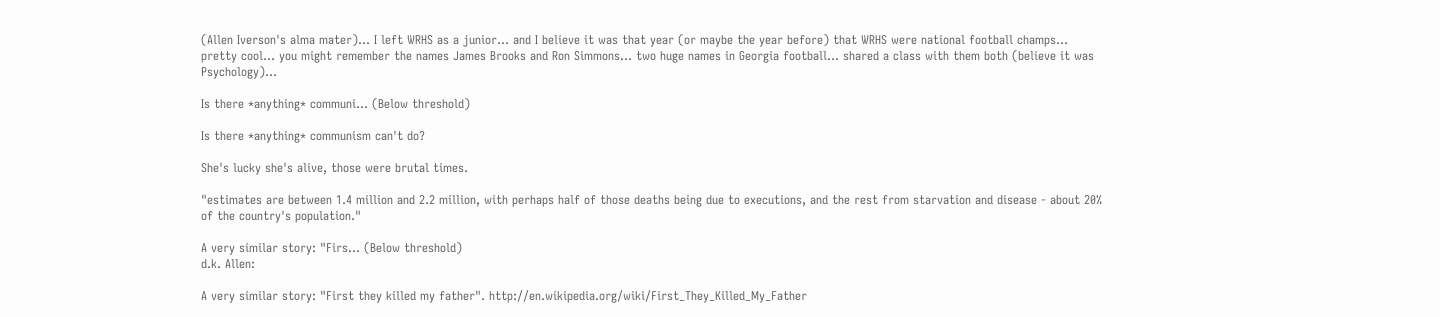(Allen Iverson's alma mater)... I left WRHS as a junior... and I believe it was that year (or maybe the year before) that WRHS were national football champs... pretty cool... you might remember the names James Brooks and Ron Simmons... two huge names in Georgia football... shared a class with them both (believe it was Psychology)...

Is there *anything* communi... (Below threshold)

Is there *anything* communism can't do?

She's lucky she's alive, those were brutal times.

"estimates are between 1.4 million and 2.2 million, with perhaps half of those deaths being due to executions, and the rest from starvation and disease - about 20% of the country's population."

A very similar story: "Firs... (Below threshold)
d.k. Allen:

A very similar story: "First they killed my father". http://en.wikipedia.org/wiki/First_They_Killed_My_Father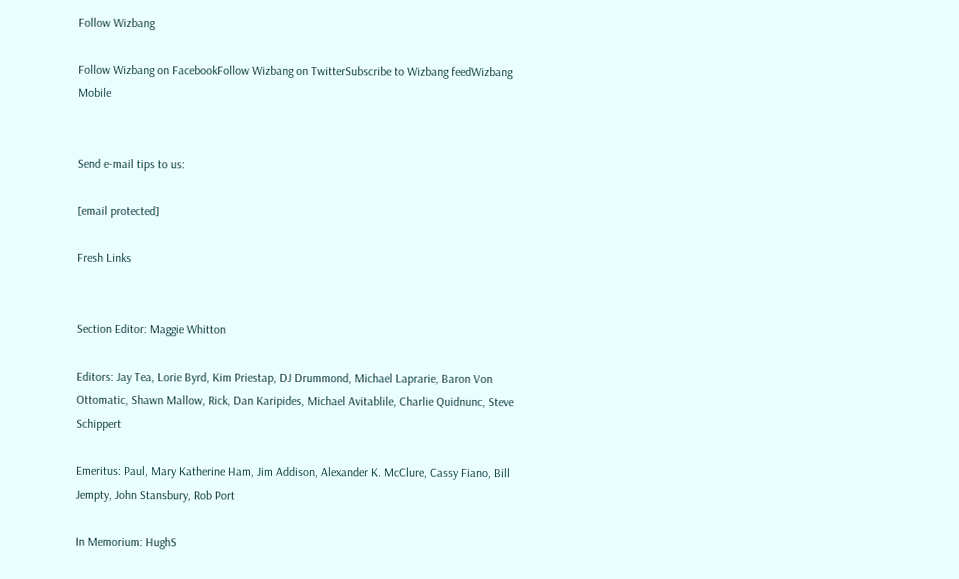Follow Wizbang

Follow Wizbang on FacebookFollow Wizbang on TwitterSubscribe to Wizbang feedWizbang Mobile


Send e-mail tips to us:

[email protected]

Fresh Links


Section Editor: Maggie Whitton

Editors: Jay Tea, Lorie Byrd, Kim Priestap, DJ Drummond, Michael Laprarie, Baron Von Ottomatic, Shawn Mallow, Rick, Dan Karipides, Michael Avitablile, Charlie Quidnunc, Steve Schippert

Emeritus: Paul, Mary Katherine Ham, Jim Addison, Alexander K. McClure, Cassy Fiano, Bill Jempty, John Stansbury, Rob Port

In Memorium: HughS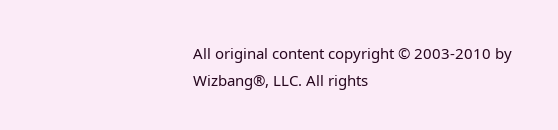All original content copyright © 2003-2010 by Wizbang®, LLC. All rights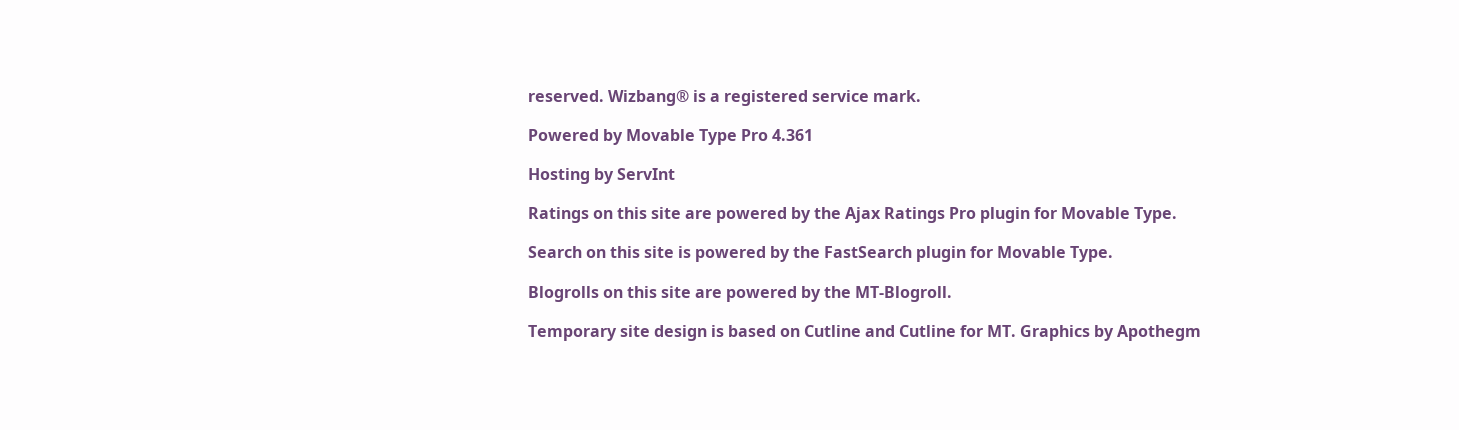reserved. Wizbang® is a registered service mark.

Powered by Movable Type Pro 4.361

Hosting by ServInt

Ratings on this site are powered by the Ajax Ratings Pro plugin for Movable Type.

Search on this site is powered by the FastSearch plugin for Movable Type.

Blogrolls on this site are powered by the MT-Blogroll.

Temporary site design is based on Cutline and Cutline for MT. Graphics by Apothegm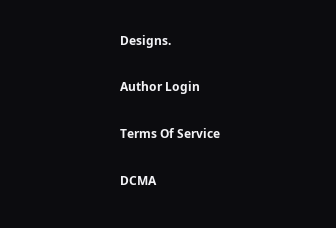Designs.

Author Login

Terms Of Service

DCMA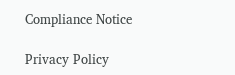Compliance Notice

Privacy Policy